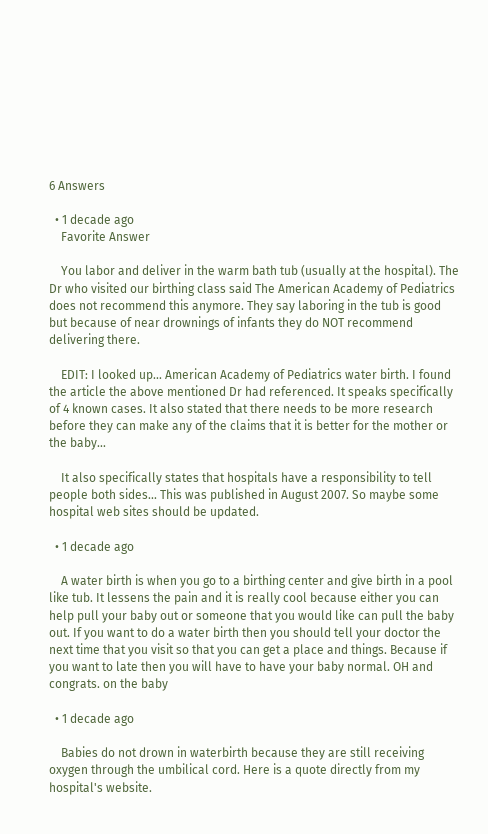6 Answers

  • 1 decade ago
    Favorite Answer

    You labor and deliver in the warm bath tub (usually at the hospital). The Dr who visited our birthing class said The American Academy of Pediatrics does not recommend this anymore. They say laboring in the tub is good but because of near drownings of infants they do NOT recommend delivering there.

    EDIT: I looked up... American Academy of Pediatrics water birth. I found the article the above mentioned Dr had referenced. It speaks specifically of 4 known cases. It also stated that there needs to be more research before they can make any of the claims that it is better for the mother or the baby...

    It also specifically states that hospitals have a responsibility to tell people both sides... This was published in August 2007. So maybe some hospital web sites should be updated.

  • 1 decade ago

    A water birth is when you go to a birthing center and give birth in a pool like tub. It lessens the pain and it is really cool because either you can help pull your baby out or someone that you would like can pull the baby out. If you want to do a water birth then you should tell your doctor the next time that you visit so that you can get a place and things. Because if you want to late then you will have to have your baby normal. OH and congrats. on the baby

  • 1 decade ago

    Babies do not drown in waterbirth because they are still receiving oxygen through the umbilical cord. Here is a quote directly from my hospital's website.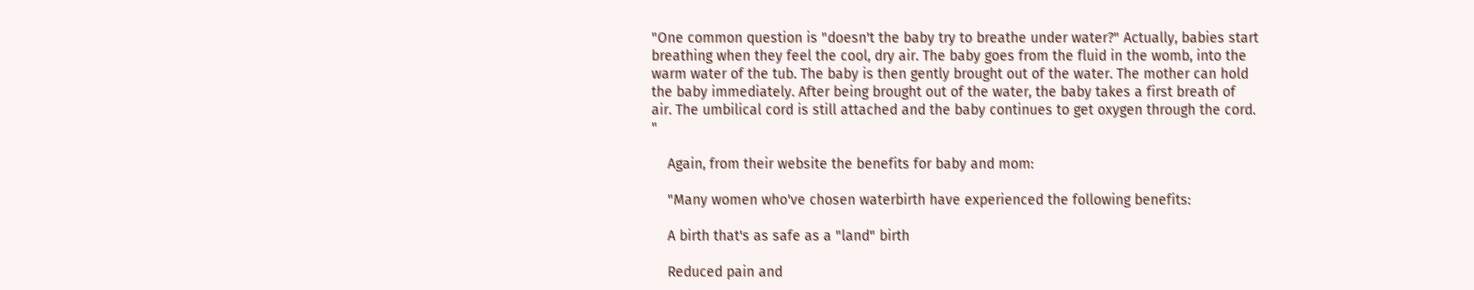"One common question is "doesn't the baby try to breathe under water?" Actually, babies start breathing when they feel the cool, dry air. The baby goes from the fluid in the womb, into the warm water of the tub. The baby is then gently brought out of the water. The mother can hold the baby immediately. After being brought out of the water, the baby takes a first breath of air. The umbilical cord is still attached and the baby continues to get oxygen through the cord. "

    Again, from their website the benefits for baby and mom:

    "Many women who've chosen waterbirth have experienced the following benefits:

    A birth that's as safe as a "land" birth

    Reduced pain and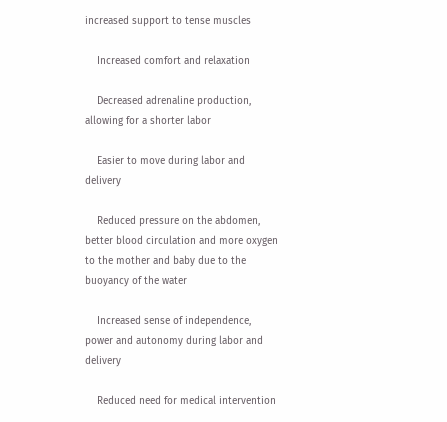increased support to tense muscles

    Increased comfort and relaxation

    Decreased adrenaline production, allowing for a shorter labor

    Easier to move during labor and delivery

    Reduced pressure on the abdomen, better blood circulation and more oxygen to the mother and baby due to the buoyancy of the water

    Increased sense of independence, power and autonomy during labor and delivery

    Reduced need for medical intervention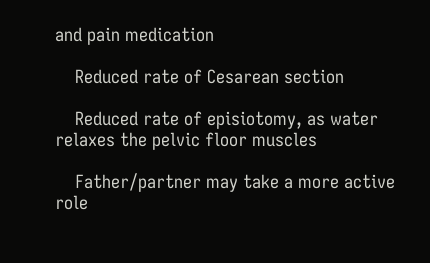and pain medication

    Reduced rate of Cesarean section

    Reduced rate of episiotomy, as water relaxes the pelvic floor muscles

    Father/partner may take a more active role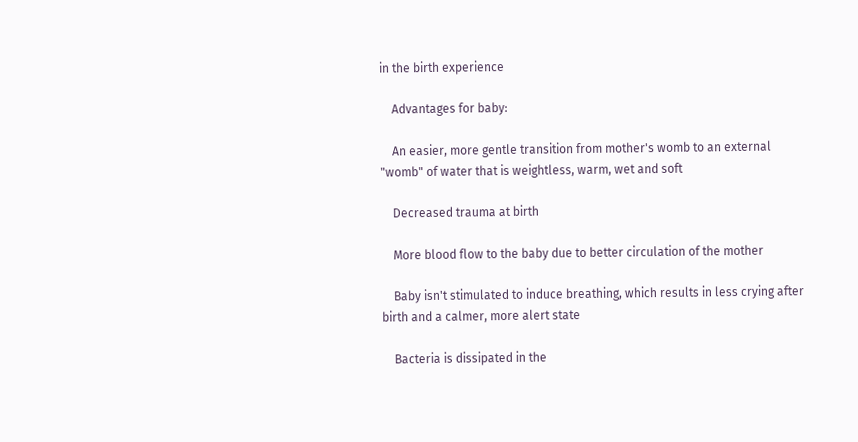in the birth experience

    Advantages for baby:

    An easier, more gentle transition from mother's womb to an external "womb" of water that is weightless, warm, wet and soft

    Decreased trauma at birth

    More blood flow to the baby due to better circulation of the mother

    Baby isn't stimulated to induce breathing, which results in less crying after birth and a calmer, more alert state

    Bacteria is dissipated in the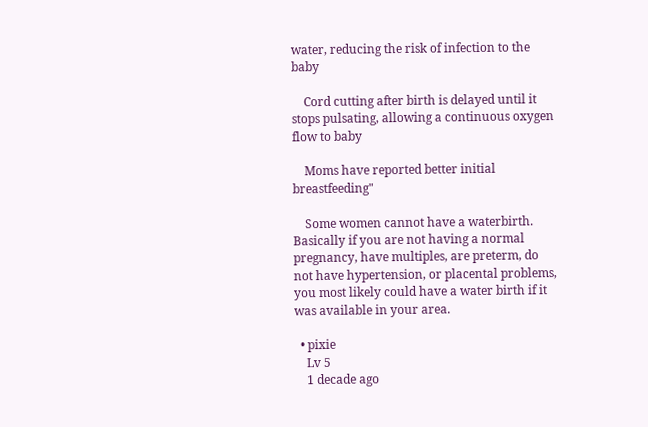water, reducing the risk of infection to the baby

    Cord cutting after birth is delayed until it stops pulsating, allowing a continuous oxygen flow to baby

    Moms have reported better initial breastfeeding"

    Some women cannot have a waterbirth. Basically if you are not having a normal pregnancy, have multiples, are preterm, do not have hypertension, or placental problems, you most likely could have a water birth if it was available in your area.

  • pixie
    Lv 5
    1 decade ago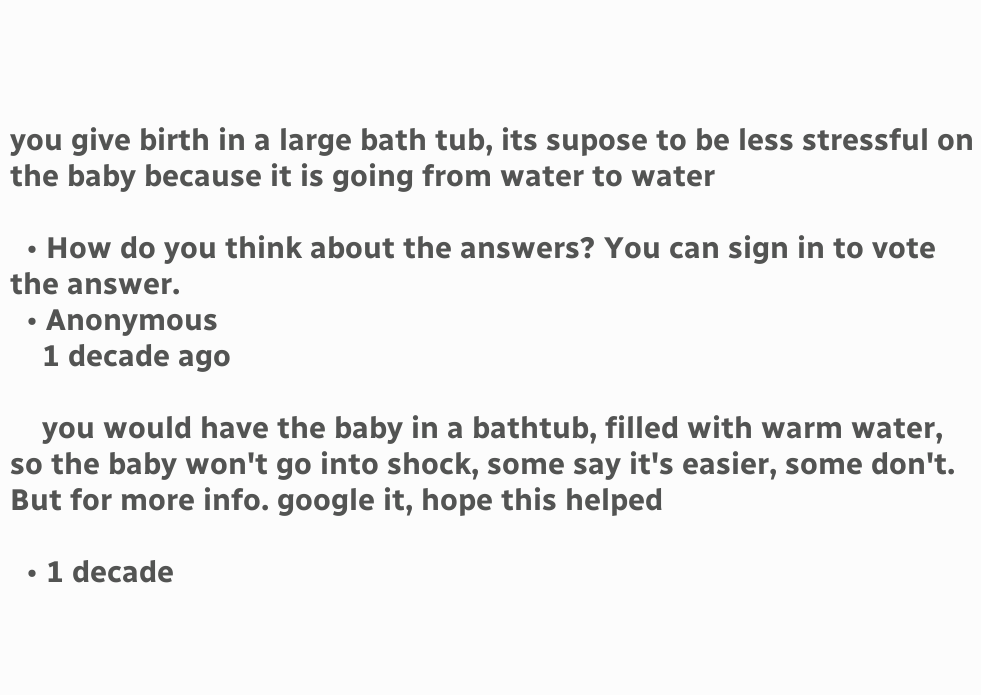you give birth in a large bath tub, its supose to be less stressful on the baby because it is going from water to water

  • How do you think about the answers? You can sign in to vote the answer.
  • Anonymous
    1 decade ago

    you would have the baby in a bathtub, filled with warm water, so the baby won't go into shock, some say it's easier, some don't. But for more info. google it, hope this helped

  • 1 decade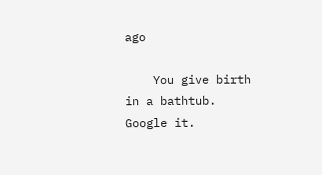ago

    You give birth in a bathtub. Google it.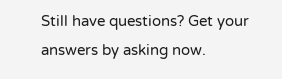Still have questions? Get your answers by asking now.